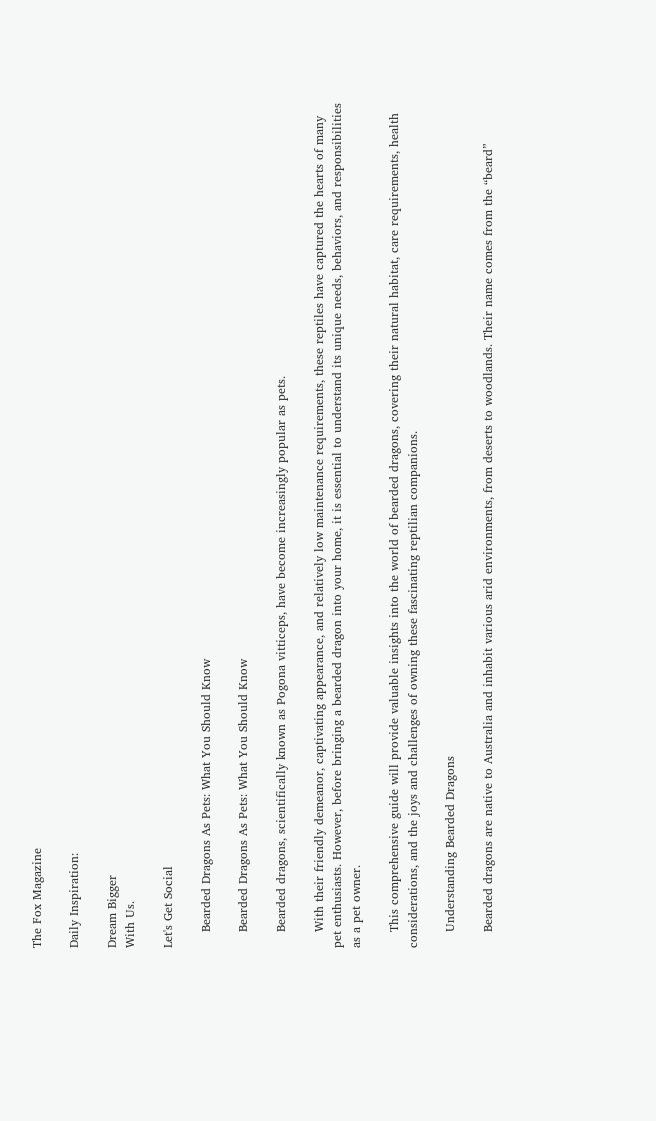The Fox Magazine

Daily Inspiration:

Dream Bigger
With Us.

Let's Get Social

    Bearded Dragons As Pets: What You Should Know

    Bearded Dragons As Pets: What You Should Know

    Bearded dragons, scientifically known as Pogona vitticeps, have become increasingly popular as pets.

    With their friendly demeanor, captivating appearance, and relatively low maintenance requirements, these reptiles have captured the hearts of many pet enthusiasts. However, before bringing a bearded dragon into your home, it is essential to understand its unique needs, behaviors, and responsibilities as a pet owner.

    This comprehensive guide will provide valuable insights into the world of bearded dragons, covering their natural habitat, care requirements, health considerations, and the joys and challenges of owning these fascinating reptilian companions.

    Understanding Bearded Dragons

    Bearded dragons are native to Australia and inhabit various arid environments, from deserts to woodlands. Their name comes from the “beard”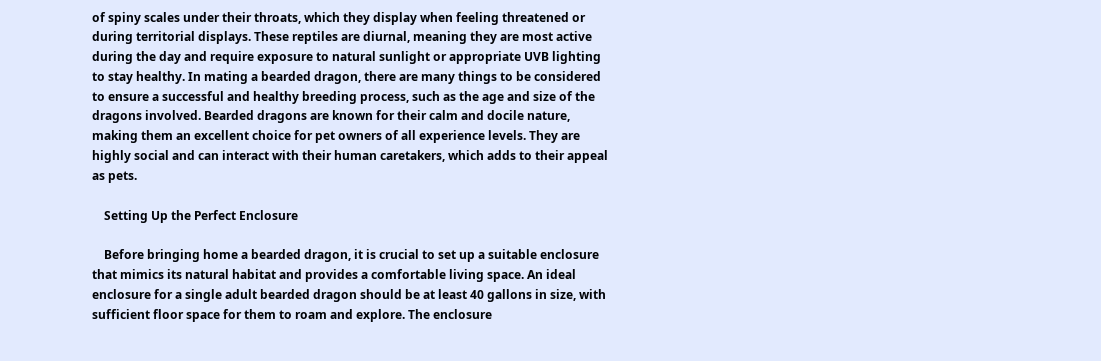of spiny scales under their throats, which they display when feeling threatened or during territorial displays. These reptiles are diurnal, meaning they are most active during the day and require exposure to natural sunlight or appropriate UVB lighting to stay healthy. In mating a bearded dragon, there are many things to be considered to ensure a successful and healthy breeding process, such as the age and size of the dragons involved. Bearded dragons are known for their calm and docile nature, making them an excellent choice for pet owners of all experience levels. They are highly social and can interact with their human caretakers, which adds to their appeal as pets.

    Setting Up the Perfect Enclosure

    Before bringing home a bearded dragon, it is crucial to set up a suitable enclosure that mimics its natural habitat and provides a comfortable living space. An ideal enclosure for a single adult bearded dragon should be at least 40 gallons in size, with sufficient floor space for them to roam and explore. The enclosure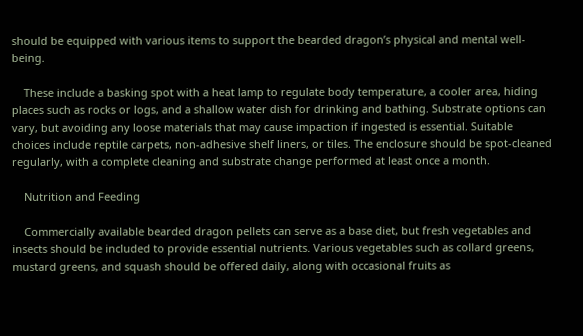should be equipped with various items to support the bearded dragon’s physical and mental well-being.

    These include a basking spot with a heat lamp to regulate body temperature, a cooler area, hiding places such as rocks or logs, and a shallow water dish for drinking and bathing. Substrate options can vary, but avoiding any loose materials that may cause impaction if ingested is essential. Suitable choices include reptile carpets, non-adhesive shelf liners, or tiles. The enclosure should be spot-cleaned regularly, with a complete cleaning and substrate change performed at least once a month.

    Nutrition and Feeding

    Commercially available bearded dragon pellets can serve as a base diet, but fresh vegetables and insects should be included to provide essential nutrients. Various vegetables such as collard greens, mustard greens, and squash should be offered daily, along with occasional fruits as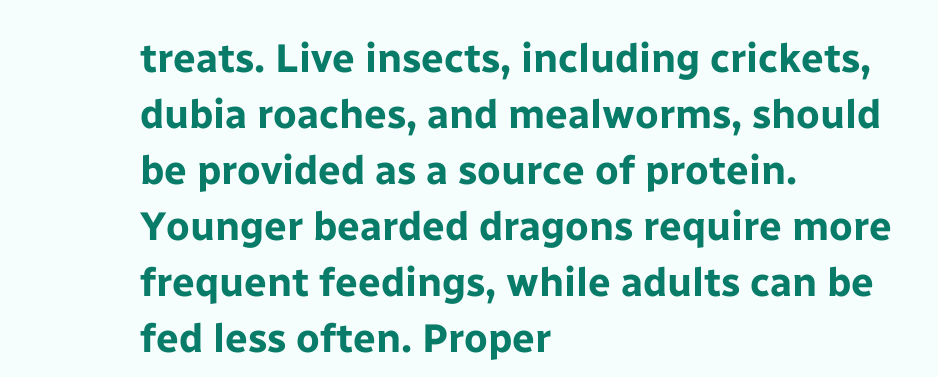treats. Live insects, including crickets, dubia roaches, and mealworms, should be provided as a source of protein. Younger bearded dragons require more frequent feedings, while adults can be fed less often. Proper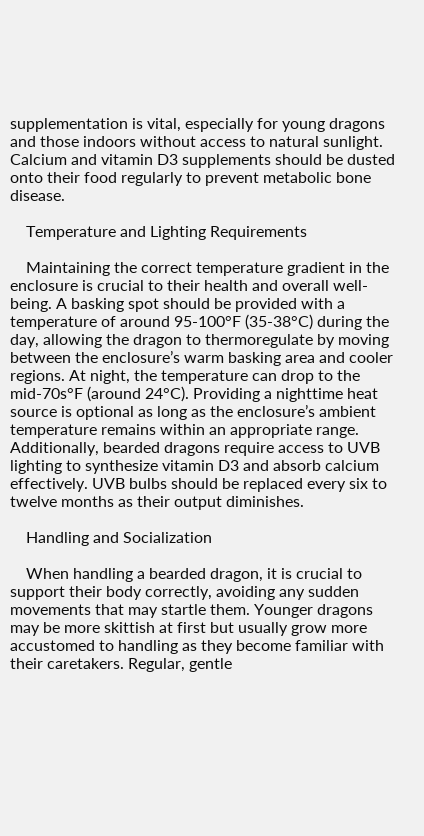supplementation is vital, especially for young dragons and those indoors without access to natural sunlight. Calcium and vitamin D3 supplements should be dusted onto their food regularly to prevent metabolic bone disease.

    Temperature and Lighting Requirements

    Maintaining the correct temperature gradient in the enclosure is crucial to their health and overall well-being. A basking spot should be provided with a temperature of around 95-100°F (35-38°C) during the day, allowing the dragon to thermoregulate by moving between the enclosure’s warm basking area and cooler regions. At night, the temperature can drop to the mid-70s°F (around 24°C). Providing a nighttime heat source is optional as long as the enclosure’s ambient temperature remains within an appropriate range. Additionally, bearded dragons require access to UVB lighting to synthesize vitamin D3 and absorb calcium effectively. UVB bulbs should be replaced every six to twelve months as their output diminishes.

    Handling and Socialization

    When handling a bearded dragon, it is crucial to support their body correctly, avoiding any sudden movements that may startle them. Younger dragons may be more skittish at first but usually grow more accustomed to handling as they become familiar with their caretakers. Regular, gentle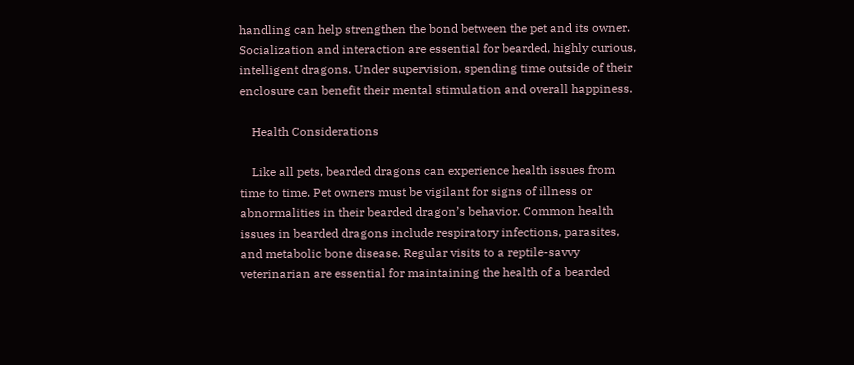handling can help strengthen the bond between the pet and its owner. Socialization and interaction are essential for bearded, highly curious, intelligent dragons. Under supervision, spending time outside of their enclosure can benefit their mental stimulation and overall happiness.

    Health Considerations

    Like all pets, bearded dragons can experience health issues from time to time. Pet owners must be vigilant for signs of illness or abnormalities in their bearded dragon’s behavior. Common health issues in bearded dragons include respiratory infections, parasites, and metabolic bone disease. Regular visits to a reptile-savvy veterinarian are essential for maintaining the health of a bearded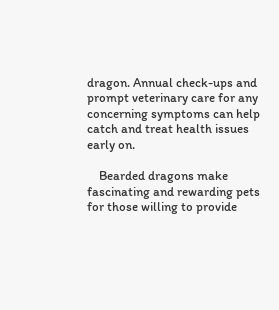dragon. Annual check-ups and prompt veterinary care for any concerning symptoms can help catch and treat health issues early on.

    Bearded dragons make fascinating and rewarding pets for those willing to provide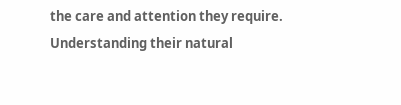the care and attention they require. Understanding their natural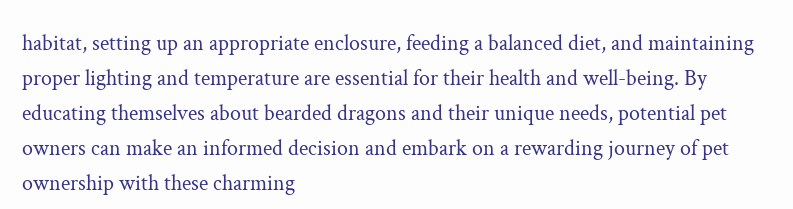habitat, setting up an appropriate enclosure, feeding a balanced diet, and maintaining proper lighting and temperature are essential for their health and well-being. By educating themselves about bearded dragons and their unique needs, potential pet owners can make an informed decision and embark on a rewarding journey of pet ownership with these charming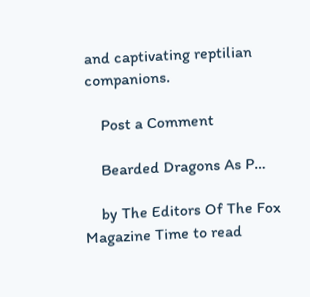and captivating reptilian companions.

    Post a Comment

    Bearded Dragons As P…

    by The Editors Of The Fox Magazine Time to read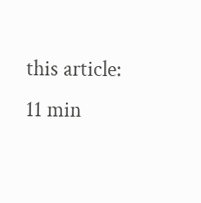this article: 11 min